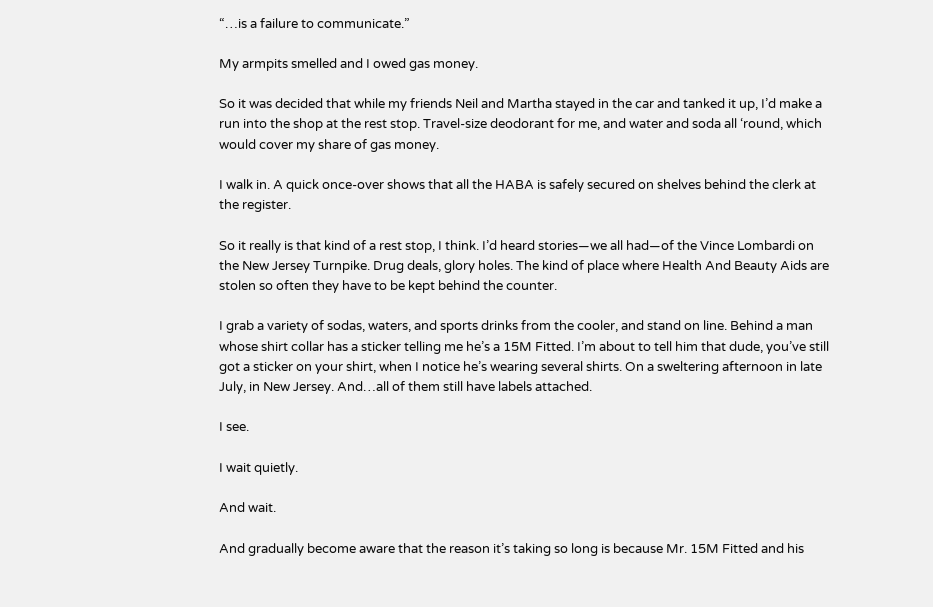“…is a failure to communicate.”

My armpits smelled and I owed gas money.

So it was decided that while my friends Neil and Martha stayed in the car and tanked it up, I’d make a run into the shop at the rest stop. Travel-size deodorant for me, and water and soda all ‘round, which would cover my share of gas money.

I walk in. A quick once-over shows that all the HABA is safely secured on shelves behind the clerk at the register.

So it really is that kind of a rest stop, I think. I’d heard stories—we all had—of the Vince Lombardi on the New Jersey Turnpike. Drug deals, glory holes. The kind of place where Health And Beauty Aids are stolen so often they have to be kept behind the counter.

I grab a variety of sodas, waters, and sports drinks from the cooler, and stand on line. Behind a man whose shirt collar has a sticker telling me he’s a 15M Fitted. I’m about to tell him that dude, you’ve still got a sticker on your shirt, when I notice he’s wearing several shirts. On a sweltering afternoon in late July, in New Jersey. And…all of them still have labels attached.

I see.

I wait quietly.

And wait.

And gradually become aware that the reason it’s taking so long is because Mr. 15M Fitted and his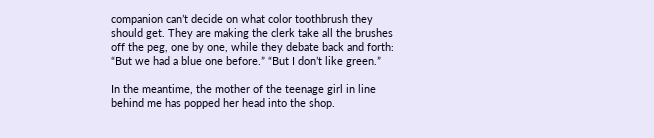companion can’t decide on what color toothbrush they should get. They are making the clerk take all the brushes off the peg, one by one, while they debate back and forth: “But we had a blue one before.” “But I don’t like green.”

In the meantime, the mother of the teenage girl in line behind me has popped her head into the shop.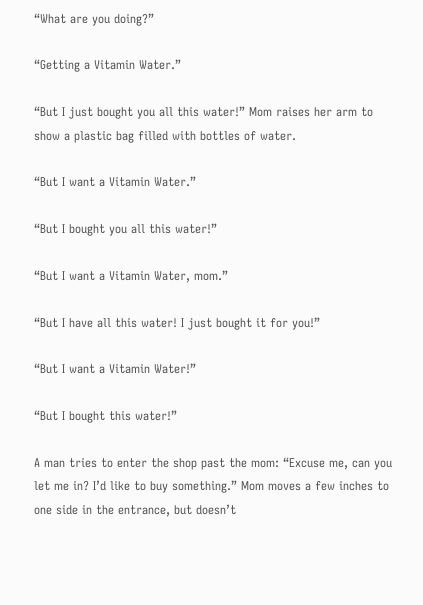“What are you doing?”

“Getting a Vitamin Water.”

“But I just bought you all this water!” Mom raises her arm to show a plastic bag filled with bottles of water.

“But I want a Vitamin Water.”

“But I bought you all this water!”

“But I want a Vitamin Water, mom.”

“But I have all this water! I just bought it for you!”

“But I want a Vitamin Water!”

“But I bought this water!”

A man tries to enter the shop past the mom: “Excuse me, can you let me in? I’d like to buy something.” Mom moves a few inches to one side in the entrance, but doesn’t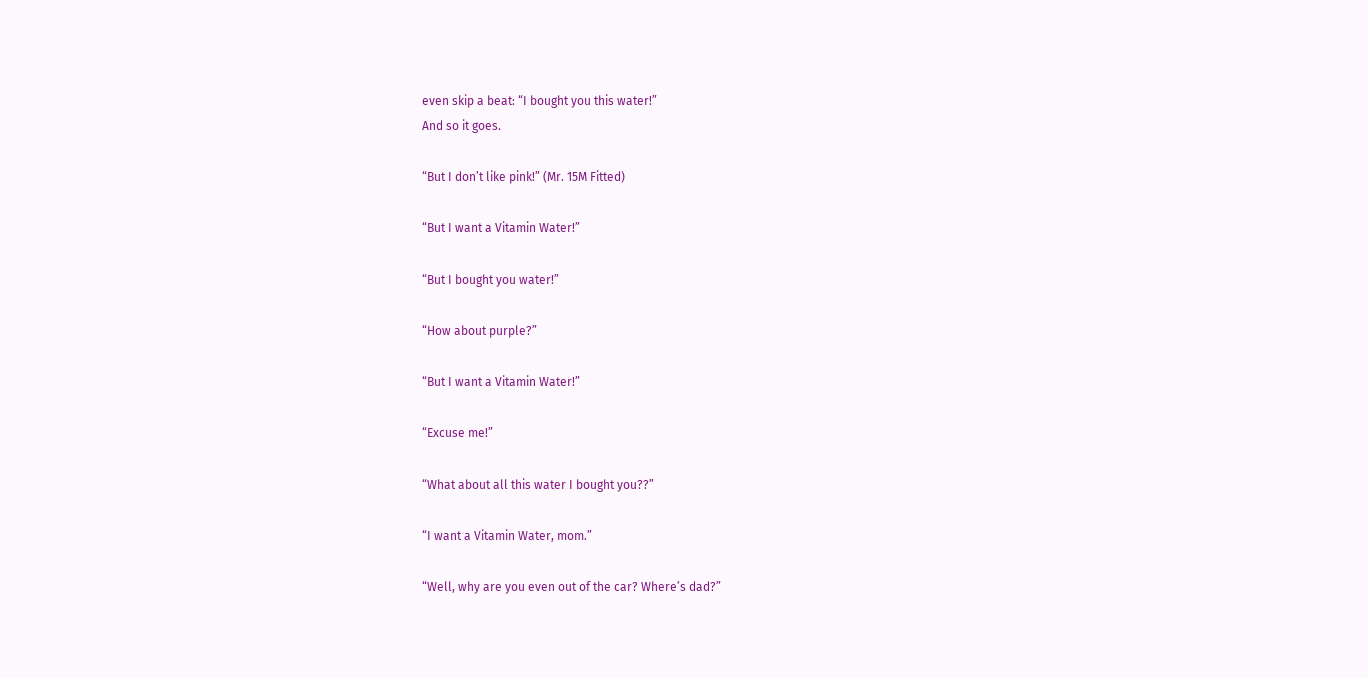even skip a beat: “I bought you this water!”
And so it goes.

“But I don’t like pink!” (Mr. 15M Fitted)

“But I want a Vitamin Water!”

“But I bought you water!”

“How about purple?”

“But I want a Vitamin Water!”

“Excuse me!”

“What about all this water I bought you??”

“I want a Vitamin Water, mom.”

“Well, why are you even out of the car? Where’s dad?”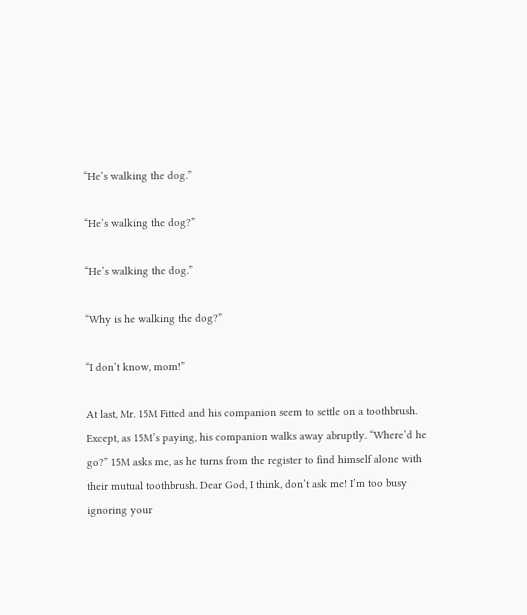“He’s walking the dog.”

“He’s walking the dog?”

“He’s walking the dog.”

“Why is he walking the dog?”

“I don’t know, mom!”

At last, Mr. 15M Fitted and his companion seem to settle on a toothbrush. Except, as 15M’s paying, his companion walks away abruptly. “Where’d he go?” 15M asks me, as he turns from the register to find himself alone with their mutual toothbrush. Dear God, I think, don’t ask me! I’m too busy ignoring your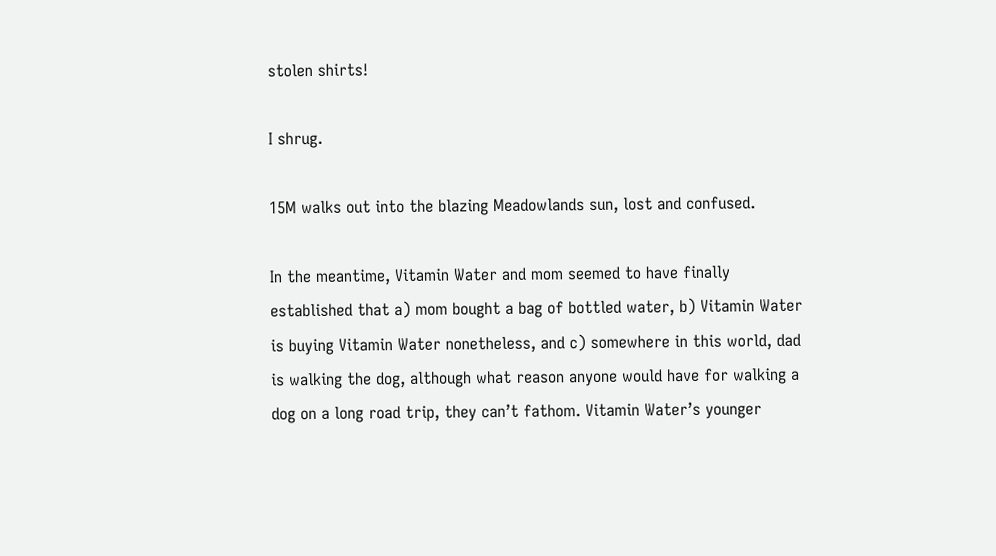stolen shirts!

I shrug.

15M walks out into the blazing Meadowlands sun, lost and confused.

In the meantime, Vitamin Water and mom seemed to have finally established that a) mom bought a bag of bottled water, b) Vitamin Water is buying Vitamin Water nonetheless, and c) somewhere in this world, dad is walking the dog, although what reason anyone would have for walking a dog on a long road trip, they can’t fathom. Vitamin Water’s younger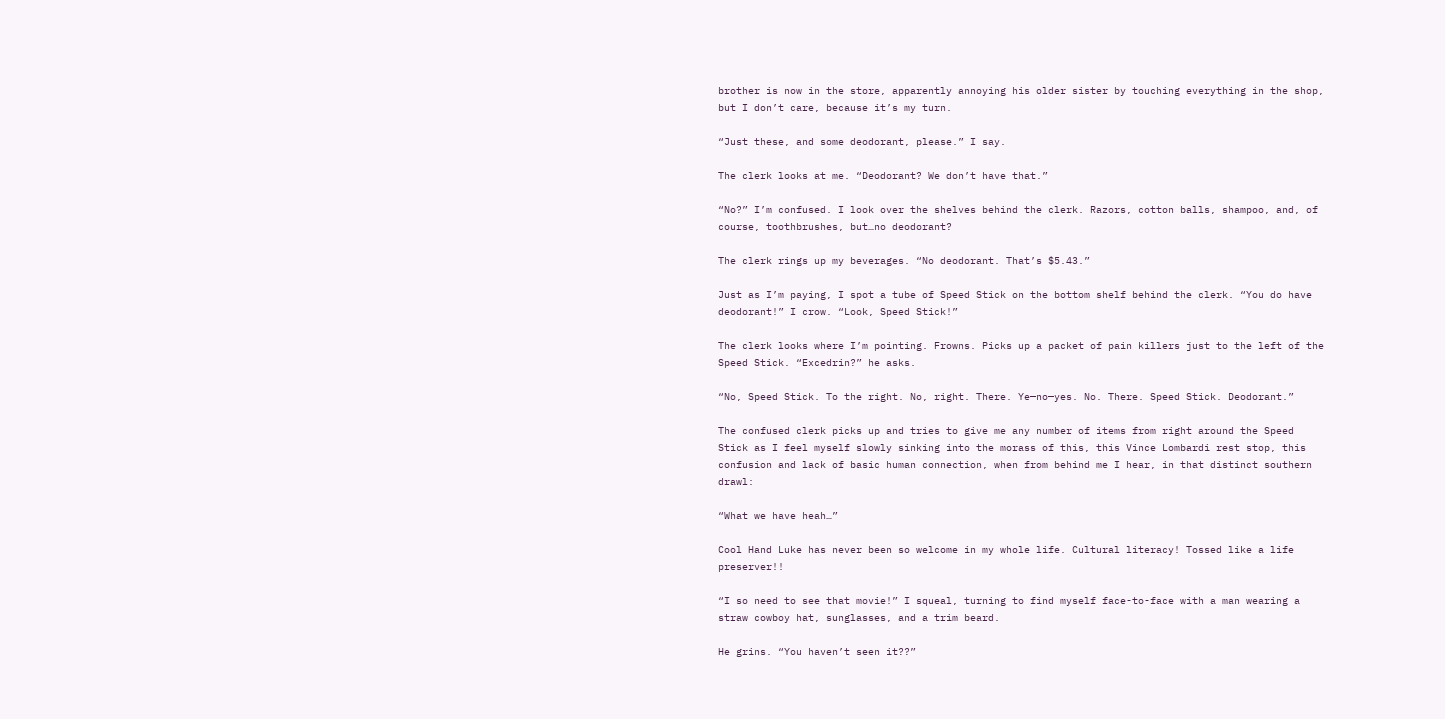brother is now in the store, apparently annoying his older sister by touching everything in the shop, but I don’t care, because it’s my turn.

“Just these, and some deodorant, please.” I say.

The clerk looks at me. “Deodorant? We don’t have that.”

“No?” I’m confused. I look over the shelves behind the clerk. Razors, cotton balls, shampoo, and, of course, toothbrushes, but…no deodorant?

The clerk rings up my beverages. “No deodorant. That’s $5.43.”

Just as I’m paying, I spot a tube of Speed Stick on the bottom shelf behind the clerk. “You do have deodorant!” I crow. “Look, Speed Stick!”

The clerk looks where I’m pointing. Frowns. Picks up a packet of pain killers just to the left of the Speed Stick. “Excedrin?” he asks.

“No, Speed Stick. To the right. No, right. There. Ye—no—yes. No. There. Speed Stick. Deodorant.”

The confused clerk picks up and tries to give me any number of items from right around the Speed Stick as I feel myself slowly sinking into the morass of this, this Vince Lombardi rest stop, this confusion and lack of basic human connection, when from behind me I hear, in that distinct southern drawl:

“What we have heah…”

Cool Hand Luke has never been so welcome in my whole life. Cultural literacy! Tossed like a life preserver!!

“I so need to see that movie!” I squeal, turning to find myself face-to-face with a man wearing a straw cowboy hat, sunglasses, and a trim beard.

He grins. “You haven’t seen it??”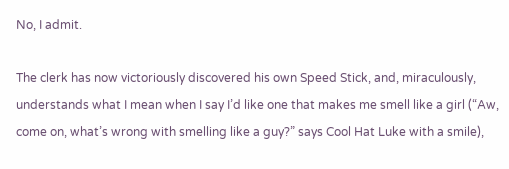No, I admit.

The clerk has now victoriously discovered his own Speed Stick, and, miraculously, understands what I mean when I say I’d like one that makes me smell like a girl (“Aw, come on, what’s wrong with smelling like a guy?” says Cool Hat Luke with a smile),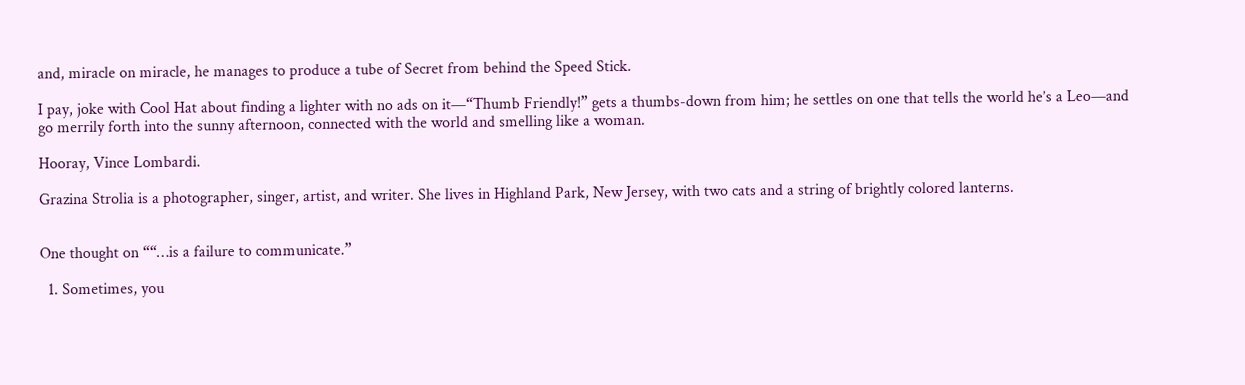and, miracle on miracle, he manages to produce a tube of Secret from behind the Speed Stick.

I pay, joke with Cool Hat about finding a lighter with no ads on it—“Thumb Friendly!” gets a thumbs-down from him; he settles on one that tells the world he’s a Leo—and go merrily forth into the sunny afternoon, connected with the world and smelling like a woman.

Hooray, Vince Lombardi.

Grazina Strolia is a photographer, singer, artist, and writer. She lives in Highland Park, New Jersey, with two cats and a string of brightly colored lanterns.


One thought on ““…is a failure to communicate.”

  1. Sometimes, you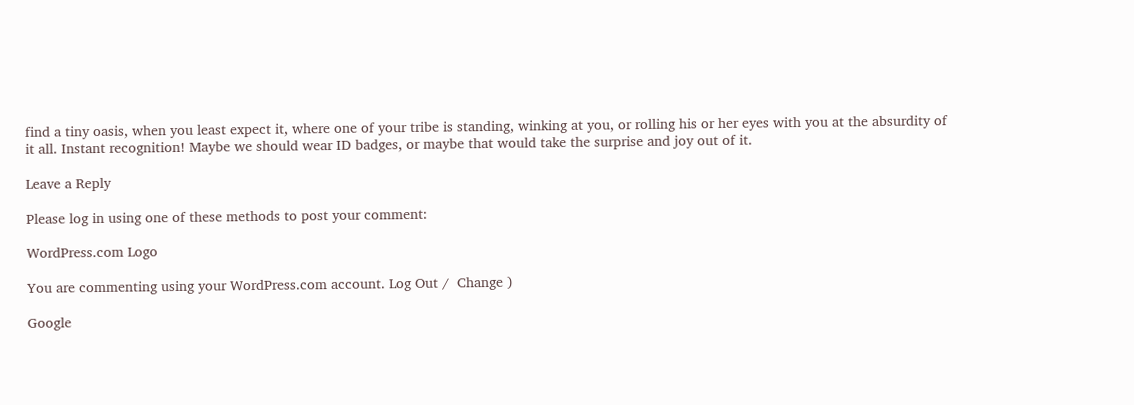find a tiny oasis, when you least expect it, where one of your tribe is standing, winking at you, or rolling his or her eyes with you at the absurdity of it all. Instant recognition! Maybe we should wear ID badges, or maybe that would take the surprise and joy out of it.

Leave a Reply

Please log in using one of these methods to post your comment:

WordPress.com Logo

You are commenting using your WordPress.com account. Log Out /  Change )

Google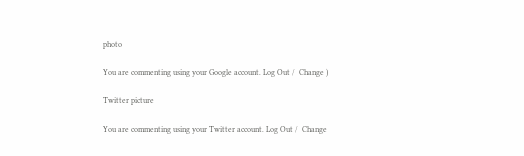photo

You are commenting using your Google account. Log Out /  Change )

Twitter picture

You are commenting using your Twitter account. Log Out /  Change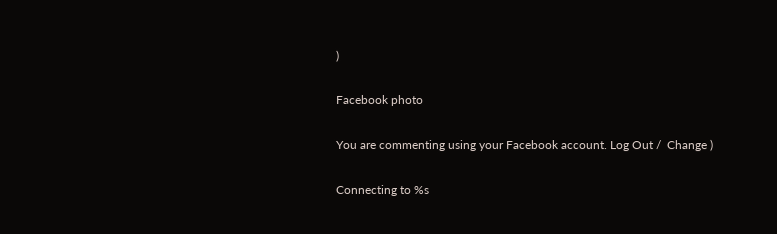)

Facebook photo

You are commenting using your Facebook account. Log Out /  Change )

Connecting to %s